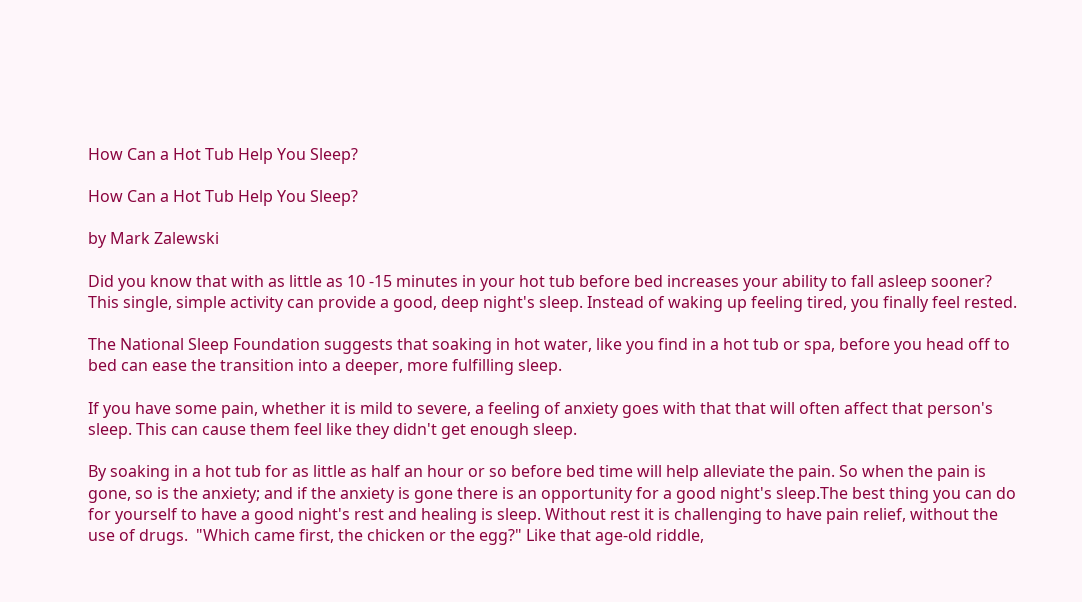How Can a Hot Tub Help You Sleep?

How Can a Hot Tub Help You Sleep?

by Mark Zalewski

Did you know that with as little as 10 -15 minutes in your hot tub before bed increases your ability to fall asleep sooner? This single, simple activity can provide a good, deep night's sleep. Instead of waking up feeling tired, you finally feel rested.

The National Sleep Foundation suggests that soaking in hot water, like you find in a hot tub or spa, before you head off to bed can ease the transition into a deeper, more fulfilling sleep.

If you have some pain, whether it is mild to severe, a feeling of anxiety goes with that that will often affect that person's sleep. This can cause them feel like they didn't get enough sleep.

By soaking in a hot tub for as little as half an hour or so before bed time will help alleviate the pain. So when the pain is gone, so is the anxiety; and if the anxiety is gone there is an opportunity for a good night's sleep.The best thing you can do for yourself to have a good night's rest and healing is sleep. Without rest it is challenging to have pain relief, without the use of drugs.  "Which came first, the chicken or the egg?" Like that age-old riddle,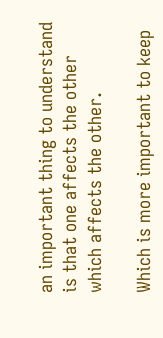an important thing to understand is that one affects the other which affects the other.

Which is more important to keep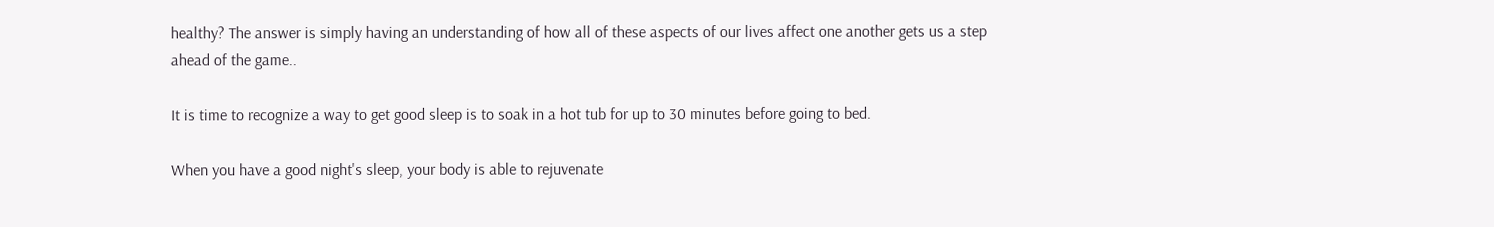healthy? The answer is simply having an understanding of how all of these aspects of our lives affect one another gets us a step ahead of the game..

It is time to recognize a way to get good sleep is to soak in a hot tub for up to 30 minutes before going to bed.

When you have a good night's sleep, your body is able to rejuvenate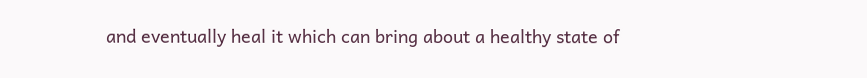and eventually heal it which can bring about a healthy state of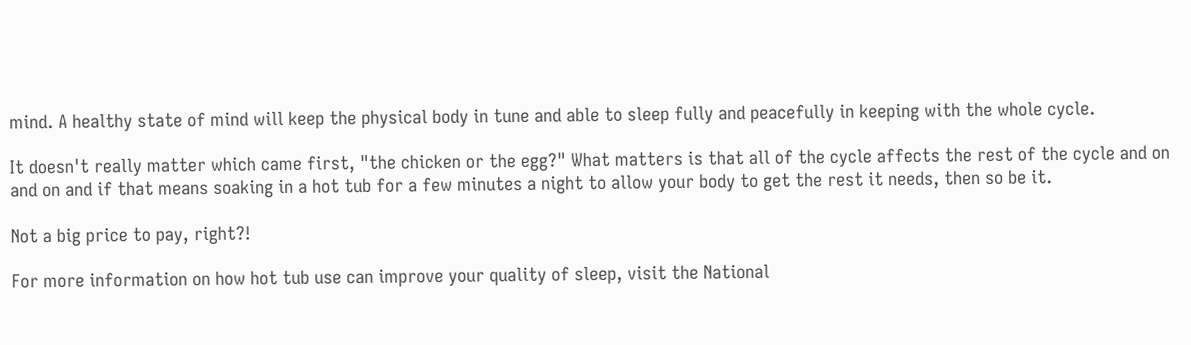mind. A healthy state of mind will keep the physical body in tune and able to sleep fully and peacefully in keeping with the whole cycle.

It doesn't really matter which came first, "the chicken or the egg?" What matters is that all of the cycle affects the rest of the cycle and on and on and if that means soaking in a hot tub for a few minutes a night to allow your body to get the rest it needs, then so be it.

Not a big price to pay, right?!

For more information on how hot tub use can improve your quality of sleep, visit the National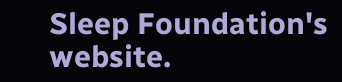Sleep Foundation's website.